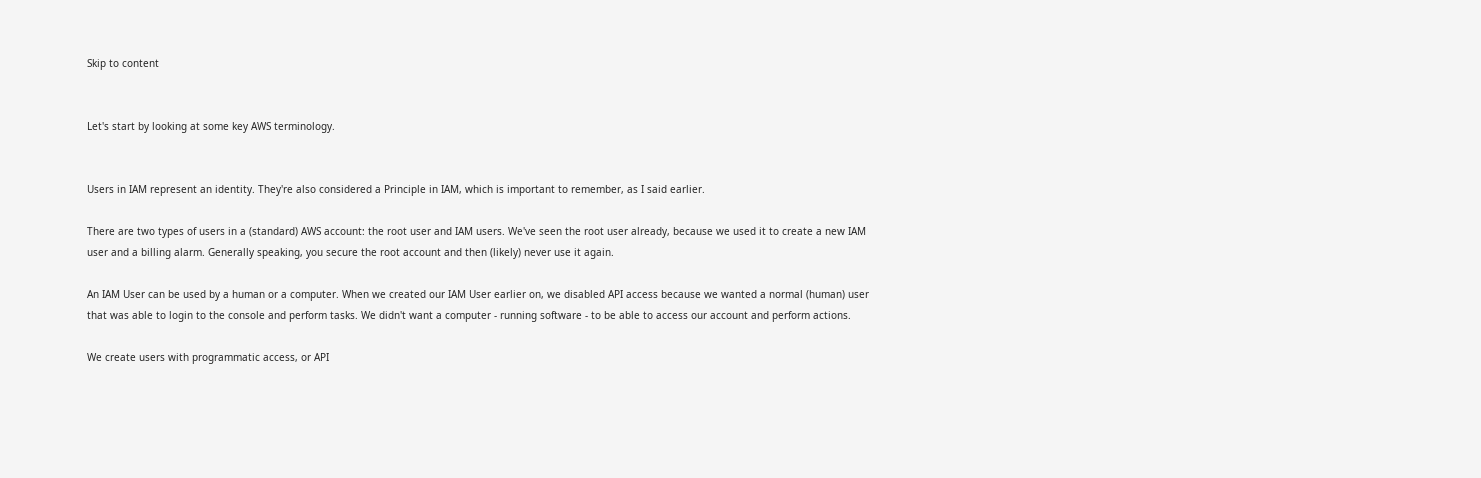Skip to content


Let's start by looking at some key AWS terminology.


Users in IAM represent an identity. They're also considered a Principle in IAM, which is important to remember, as I said earlier.

There are two types of users in a (standard) AWS account: the root user and IAM users. We've seen the root user already, because we used it to create a new IAM user and a billing alarm. Generally speaking, you secure the root account and then (likely) never use it again.

An IAM User can be used by a human or a computer. When we created our IAM User earlier on, we disabled API access because we wanted a normal (human) user that was able to login to the console and perform tasks. We didn't want a computer - running software - to be able to access our account and perform actions.

We create users with programmatic access, or API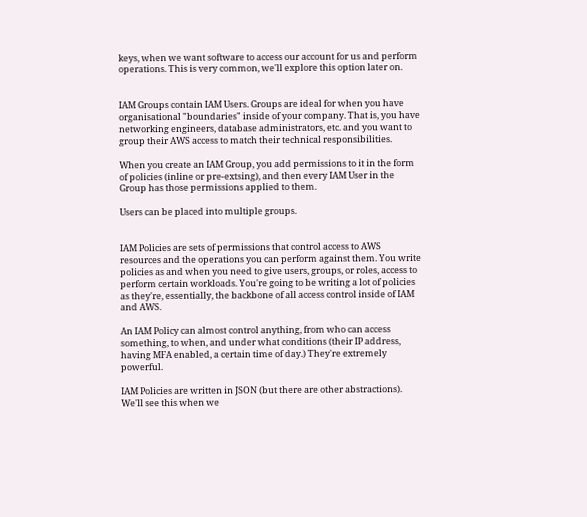keys, when we want software to access our account for us and perform operations. This is very common, we'll explore this option later on.


IAM Groups contain IAM Users. Groups are ideal for when you have organisational "boundaries" inside of your company. That is, you have networking engineers, database administrators, etc. and you want to group their AWS access to match their technical responsibilities.

When you create an IAM Group, you add permissions to it in the form of policies (inline or pre-extsing), and then every IAM User in the Group has those permissions applied to them.

Users can be placed into multiple groups.


IAM Policies are sets of permissions that control access to AWS resources and the operations you can perform against them. You write policies as and when you need to give users, groups, or roles, access to perform certain workloads. You're going to be writing a lot of policies as they're, essentially, the backbone of all access control inside of IAM and AWS.

An IAM Policy can almost control anything, from who can access something, to when, and under what conditions (their IP address, having MFA enabled, a certain time of day.) They're extremely powerful.

IAM Policies are written in JSON (but there are other abstractions). We'll see this when we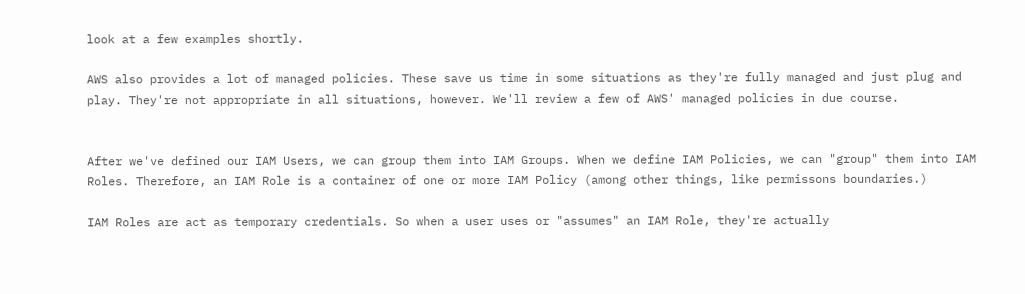look at a few examples shortly.

AWS also provides a lot of managed policies. These save us time in some situations as they're fully managed and just plug and play. They're not appropriate in all situations, however. We'll review a few of AWS' managed policies in due course.


After we've defined our IAM Users, we can group them into IAM Groups. When we define IAM Policies, we can "group" them into IAM Roles. Therefore, an IAM Role is a container of one or more IAM Policy (among other things, like permissons boundaries.)

IAM Roles are act as temporary credentials. So when a user uses or "assumes" an IAM Role, they're actually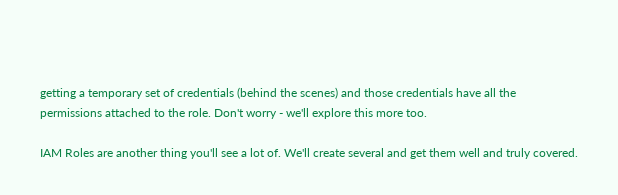getting a temporary set of credentials (behind the scenes) and those credentials have all the permissions attached to the role. Don't worry - we'll explore this more too.

IAM Roles are another thing you'll see a lot of. We'll create several and get them well and truly covered.